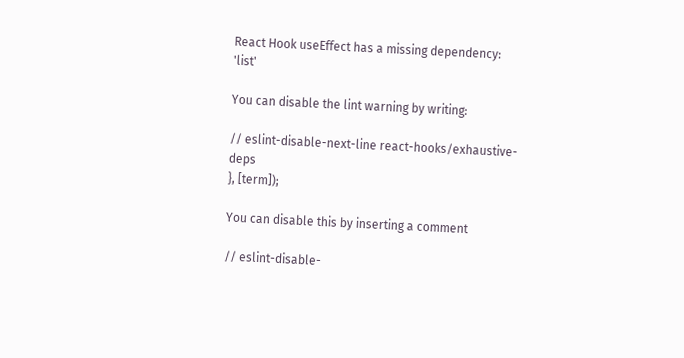React Hook useEffect has a missing dependency: 'list'

You can disable the lint warning by writing:

// eslint-disable-next-line react-hooks/exhaustive-deps
}, [term]);

You can disable this by inserting a comment

// eslint-disable-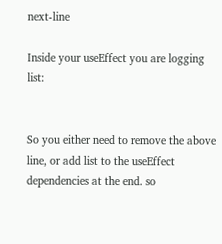next-line

Inside your useEffect you are logging list:


So you either need to remove the above line, or add list to the useEffect dependencies at the end. so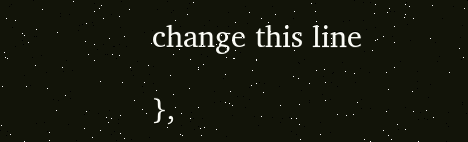change this line

},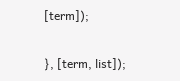[term]);


}, [term, list]);